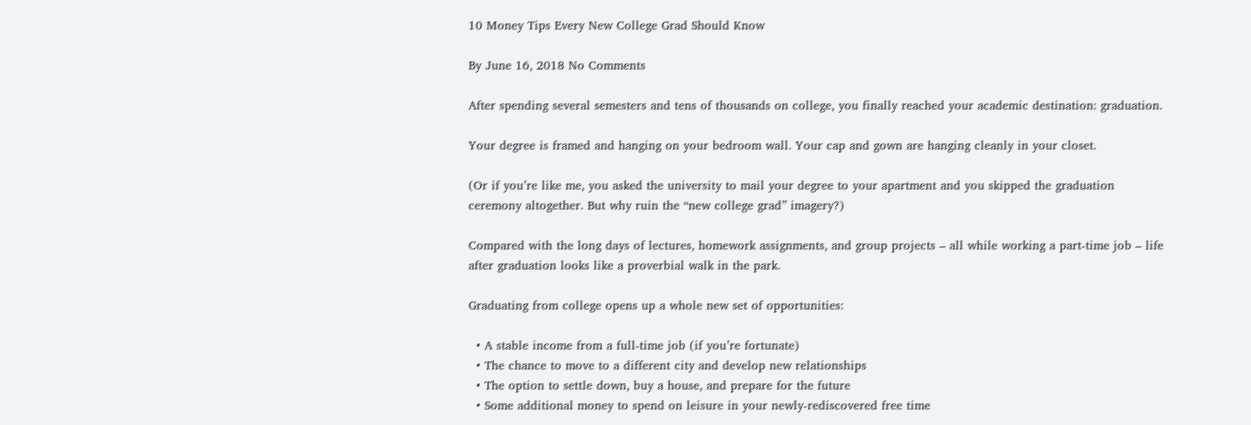10 Money Tips Every New College Grad Should Know

By June 16, 2018 No Comments

After spending several semesters and tens of thousands on college, you finally reached your academic destination: graduation.

Your degree is framed and hanging on your bedroom wall. Your cap and gown are hanging cleanly in your closet.

(Or if you’re like me, you asked the university to mail your degree to your apartment and you skipped the graduation ceremony altogether. But why ruin the “new college grad” imagery?)

Compared with the long days of lectures, homework assignments, and group projects – all while working a part-time job – life after graduation looks like a proverbial walk in the park.

Graduating from college opens up a whole new set of opportunities:

  • A stable income from a full-time job (if you’re fortunate)
  • The chance to move to a different city and develop new relationships
  • The option to settle down, buy a house, and prepare for the future
  • Some additional money to spend on leisure in your newly-rediscovered free time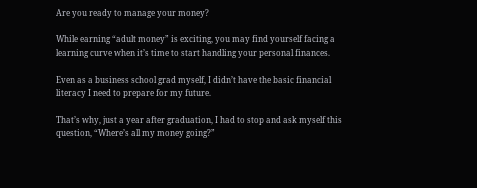Are you ready to manage your money?

While earning “adult money” is exciting, you may find yourself facing a learning curve when it’s time to start handling your personal finances.

Even as a business school grad myself, I didn’t have the basic financial literacy I need to prepare for my future.

That’s why, just a year after graduation, I had to stop and ask myself this question, “Where’s all my money going?”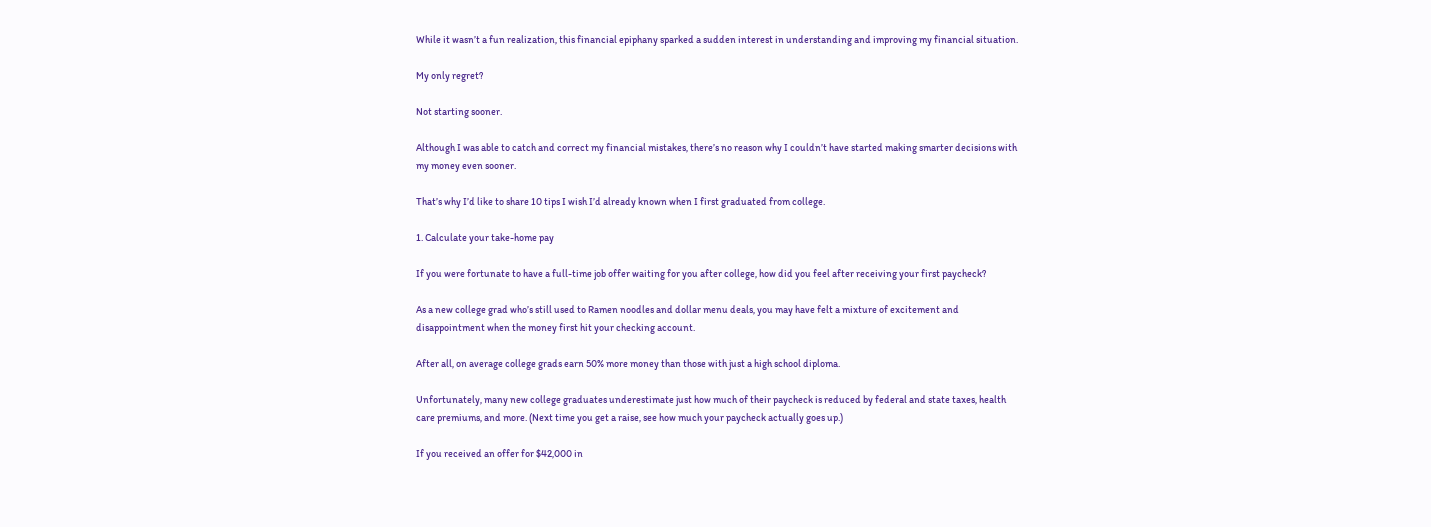While it wasn’t a fun realization, this financial epiphany sparked a sudden interest in understanding and improving my financial situation.

My only regret?

Not starting sooner.

Although I was able to catch and correct my financial mistakes, there’s no reason why I couldn’t have started making smarter decisions with my money even sooner.

That’s why I’d like to share 10 tips I wish I’d already known when I first graduated from college.

1. Calculate your take-home pay

If you were fortunate to have a full-time job offer waiting for you after college, how did you feel after receiving your first paycheck?

As a new college grad who’s still used to Ramen noodles and dollar menu deals, you may have felt a mixture of excitement and disappointment when the money first hit your checking account.

After all, on average college grads earn 50% more money than those with just a high school diploma.

Unfortunately, many new college graduates underestimate just how much of their paycheck is reduced by federal and state taxes, health care premiums, and more. (Next time you get a raise, see how much your paycheck actually goes up.)

If you received an offer for $42,000 in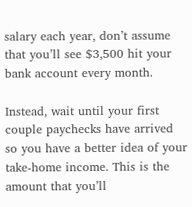salary each year, don’t assume that you’ll see $3,500 hit your bank account every month.

Instead, wait until your first couple paychecks have arrived so you have a better idea of your take-home income. This is the amount that you’ll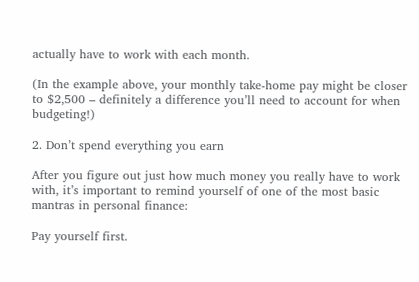actually have to work with each month.

(In the example above, your monthly take-home pay might be closer to $2,500 – definitely a difference you’ll need to account for when budgeting!)

2. Don’t spend everything you earn

After you figure out just how much money you really have to work with, it’s important to remind yourself of one of the most basic mantras in personal finance:

Pay yourself first.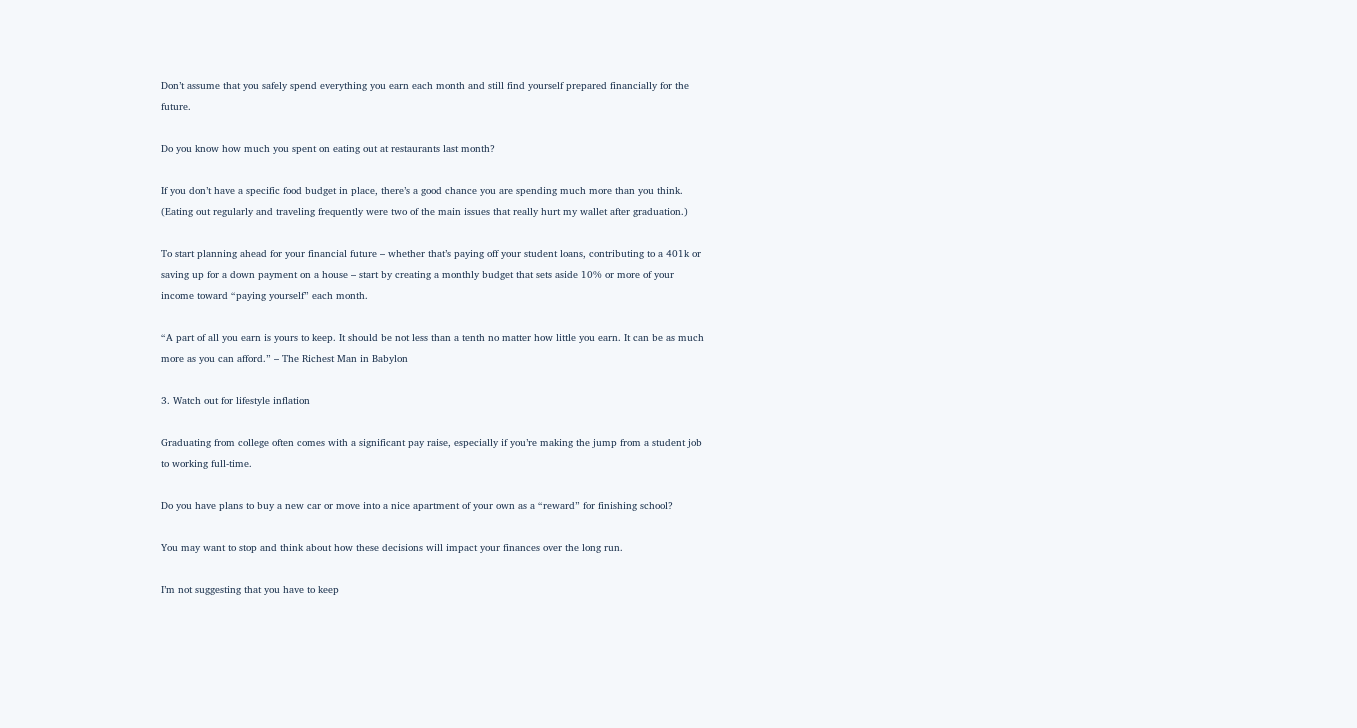Don’t assume that you safely spend everything you earn each month and still find yourself prepared financially for the future.

Do you know how much you spent on eating out at restaurants last month?

If you don’t have a specific food budget in place, there’s a good chance you are spending much more than you think. (Eating out regularly and traveling frequently were two of the main issues that really hurt my wallet after graduation.)

To start planning ahead for your financial future – whether that’s paying off your student loans, contributing to a 401k or saving up for a down payment on a house – start by creating a monthly budget that sets aside 10% or more of your income toward “paying yourself” each month.

“A part of all you earn is yours to keep. It should be not less than a tenth no matter how little you earn. It can be as much more as you can afford.” – The Richest Man in Babylon

3. Watch out for lifestyle inflation

Graduating from college often comes with a significant pay raise, especially if you’re making the jump from a student job to working full-time.

Do you have plans to buy a new car or move into a nice apartment of your own as a “reward” for finishing school?

You may want to stop and think about how these decisions will impact your finances over the long run.

I’m not suggesting that you have to keep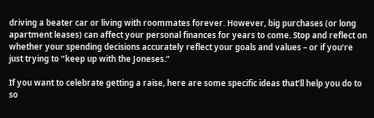driving a beater car or living with roommates forever. However, big purchases (or long apartment leases) can affect your personal finances for years to come. Stop and reflect on whether your spending decisions accurately reflect your goals and values – or if you’re just trying to “keep up with the Joneses.”

If you want to celebrate getting a raise, here are some specific ideas that’ll help you do to so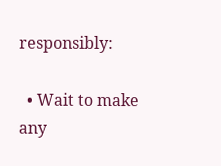responsibly:

  • Wait to make any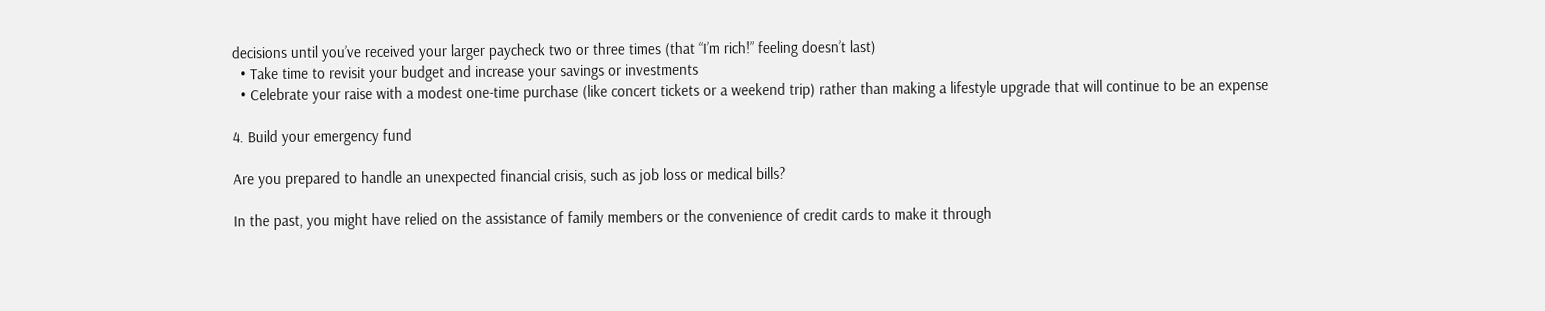decisions until you’ve received your larger paycheck two or three times (that “I’m rich!” feeling doesn’t last)
  • Take time to revisit your budget and increase your savings or investments
  • Celebrate your raise with a modest one-time purchase (like concert tickets or a weekend trip) rather than making a lifestyle upgrade that will continue to be an expense

4. Build your emergency fund

Are you prepared to handle an unexpected financial crisis, such as job loss or medical bills?

In the past, you might have relied on the assistance of family members or the convenience of credit cards to make it through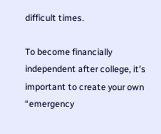difficult times.

To become financially independent after college, it’s important to create your own “emergency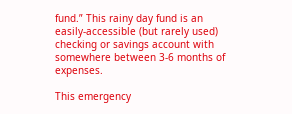fund.” This rainy day fund is an easily-accessible (but rarely used) checking or savings account with somewhere between 3-6 months of expenses.

This emergency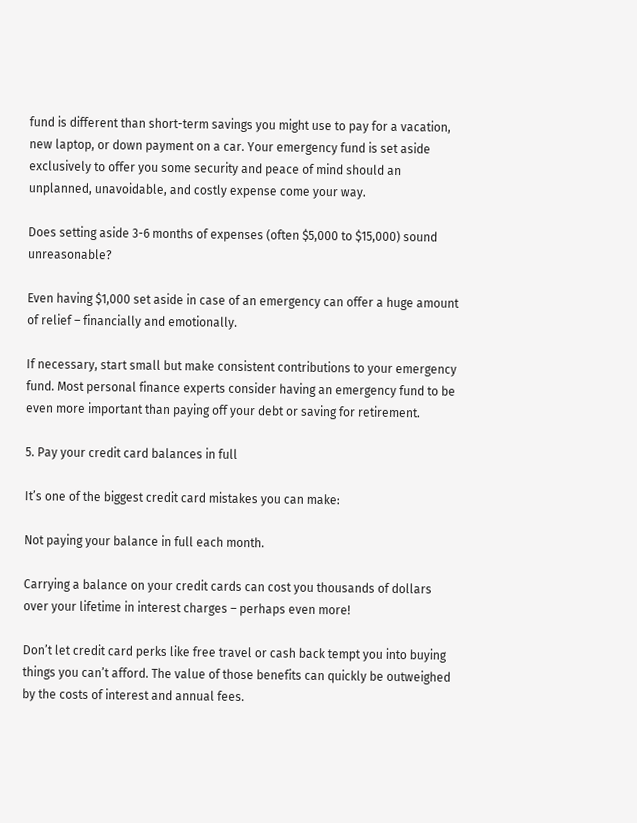fund is different than short-term savings you might use to pay for a vacation, new laptop, or down payment on a car. Your emergency fund is set aside exclusively to offer you some security and peace of mind should an unplanned, unavoidable, and costly expense come your way.

Does setting aside 3-6 months of expenses (often $5,000 to $15,000) sound unreasonable?

Even having $1,000 set aside in case of an emergency can offer a huge amount of relief – financially and emotionally.

If necessary, start small but make consistent contributions to your emergency fund. Most personal finance experts consider having an emergency fund to be even more important than paying off your debt or saving for retirement.

5. Pay your credit card balances in full

It’s one of the biggest credit card mistakes you can make:

Not paying your balance in full each month.

Carrying a balance on your credit cards can cost you thousands of dollars over your lifetime in interest charges – perhaps even more!

Don’t let credit card perks like free travel or cash back tempt you into buying things you can’t afford. The value of those benefits can quickly be outweighed by the costs of interest and annual fees.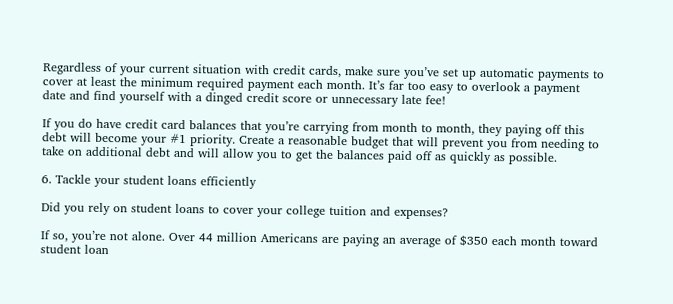Regardless of your current situation with credit cards, make sure you’ve set up automatic payments to cover at least the minimum required payment each month. It’s far too easy to overlook a payment date and find yourself with a dinged credit score or unnecessary late fee!

If you do have credit card balances that you’re carrying from month to month, they paying off this debt will become your #1 priority. Create a reasonable budget that will prevent you from needing to take on additional debt and will allow you to get the balances paid off as quickly as possible.

6. Tackle your student loans efficiently

Did you rely on student loans to cover your college tuition and expenses?

If so, you’re not alone. Over 44 million Americans are paying an average of $350 each month toward student loan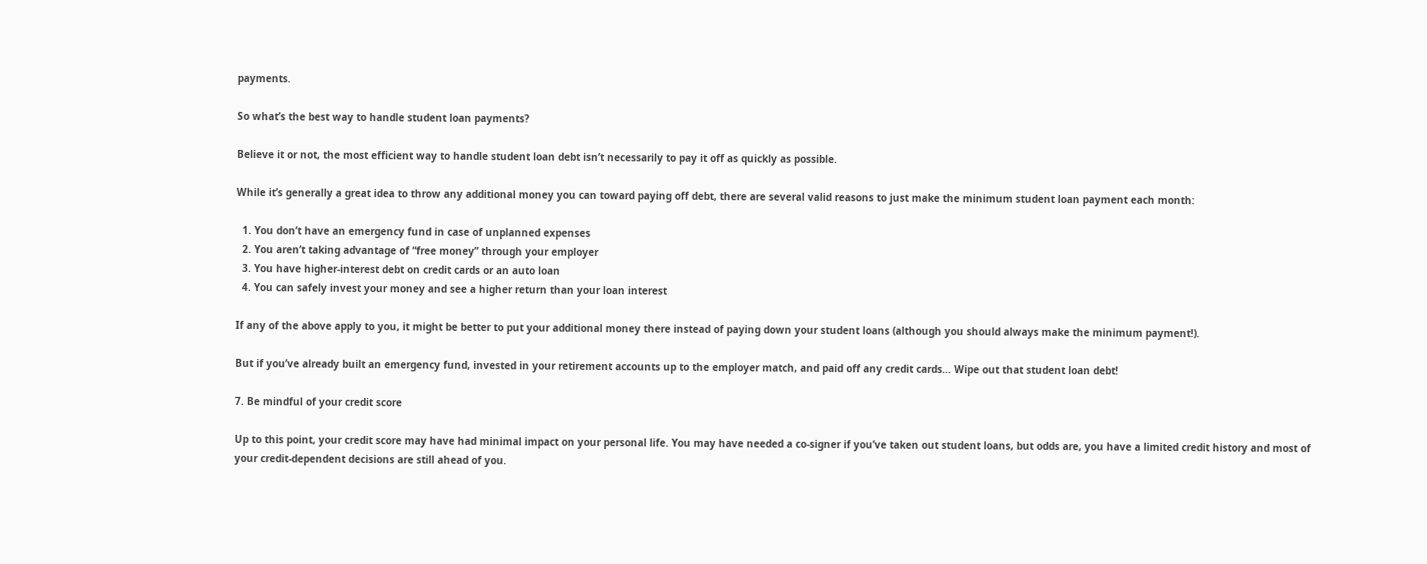payments.

So what’s the best way to handle student loan payments?

Believe it or not, the most efficient way to handle student loan debt isn’t necessarily to pay it off as quickly as possible.

While it’s generally a great idea to throw any additional money you can toward paying off debt, there are several valid reasons to just make the minimum student loan payment each month:

  1. You don’t have an emergency fund in case of unplanned expenses
  2. You aren’t taking advantage of “free money” through your employer
  3. You have higher-interest debt on credit cards or an auto loan
  4. You can safely invest your money and see a higher return than your loan interest

If any of the above apply to you, it might be better to put your additional money there instead of paying down your student loans (although you should always make the minimum payment!).

But if you’ve already built an emergency fund, invested in your retirement accounts up to the employer match, and paid off any credit cards… Wipe out that student loan debt!

7. Be mindful of your credit score

Up to this point, your credit score may have had minimal impact on your personal life. You may have needed a co-signer if you’ve taken out student loans, but odds are, you have a limited credit history and most of your credit-dependent decisions are still ahead of you.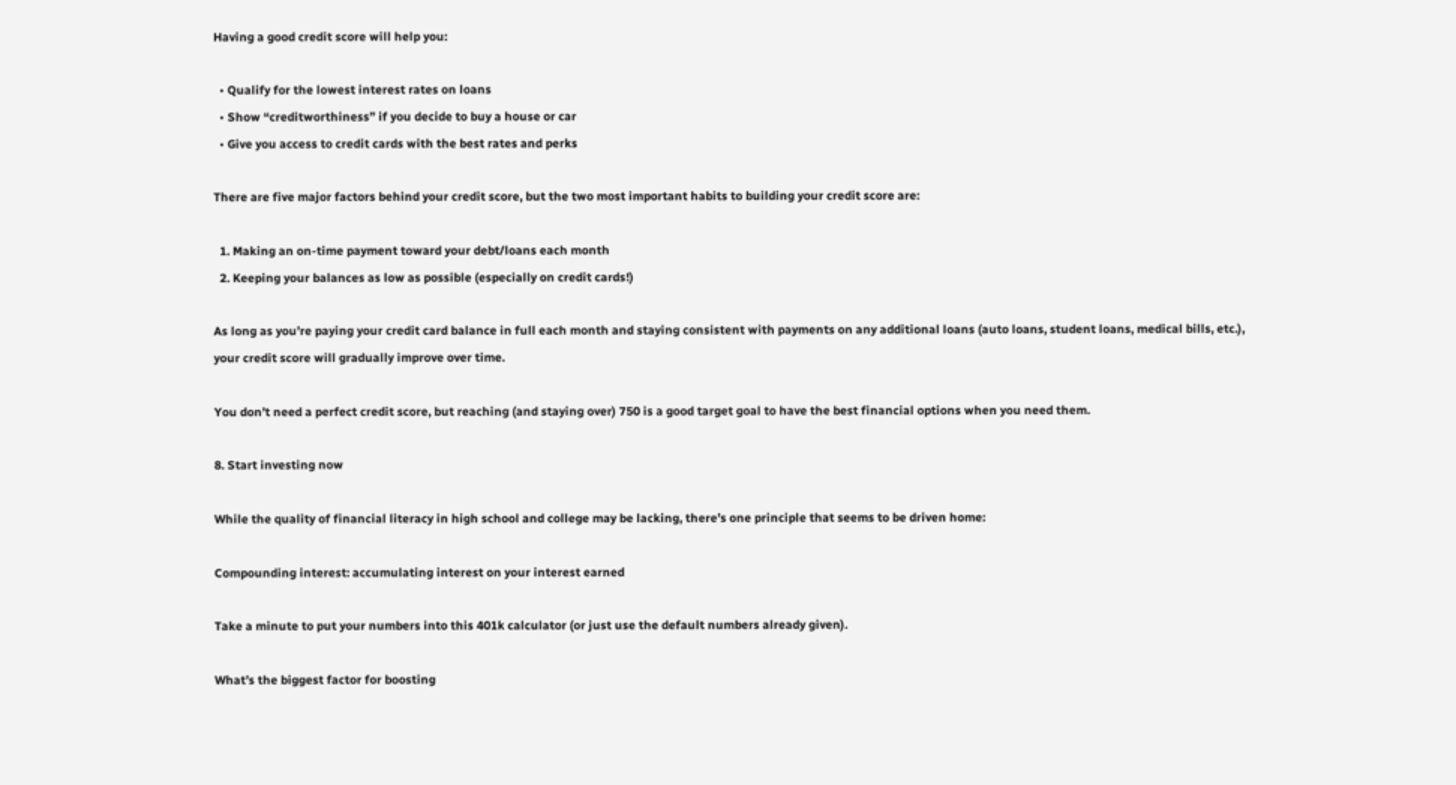Having a good credit score will help you:

  • Qualify for the lowest interest rates on loans
  • Show “creditworthiness” if you decide to buy a house or car
  • Give you access to credit cards with the best rates and perks

There are five major factors behind your credit score, but the two most important habits to building your credit score are:

  1. Making an on-time payment toward your debt/loans each month
  2. Keeping your balances as low as possible (especially on credit cards!)

As long as you’re paying your credit card balance in full each month and staying consistent with payments on any additional loans (auto loans, student loans, medical bills, etc.), your credit score will gradually improve over time.

You don’t need a perfect credit score, but reaching (and staying over) 750 is a good target goal to have the best financial options when you need them.

8. Start investing now

While the quality of financial literacy in high school and college may be lacking, there’s one principle that seems to be driven home:

Compounding interest: accumulating interest on your interest earned

Take a minute to put your numbers into this 401k calculator (or just use the default numbers already given).

What’s the biggest factor for boosting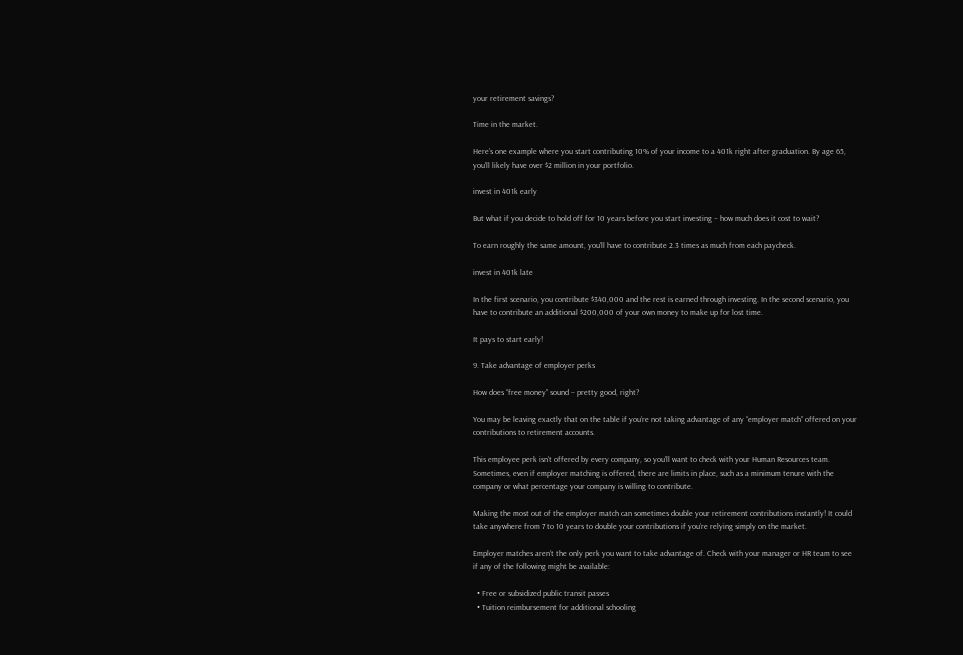your retirement savings?

Time in the market.

Here’s one example where you start contributing 10% of your income to a 401k right after graduation. By age 65, you’ll likely have over $2 million in your portfolio.

invest in 401k early

But what if you decide to hold off for 10 years before you start investing – how much does it cost to wait?

To earn roughly the same amount, you’ll have to contribute 2.3 times as much from each paycheck.

invest in 401k late

In the first scenario, you contribute $340,000 and the rest is earned through investing. In the second scenario, you have to contribute an additional $200,000 of your own money to make up for lost time.

It pays to start early!

9. Take advantage of employer perks

How does “free money” sound – pretty good, right?

You may be leaving exactly that on the table if you’re not taking advantage of any “employer match” offered on your contributions to retirement accounts.

This employee perk isn’t offered by every company, so you’ll want to check with your Human Resources team. Sometimes, even if employer matching is offered, there are limits in place, such as a minimum tenure with the company or what percentage your company is willing to contribute.

Making the most out of the employer match can sometimes double your retirement contributions instantly! It could take anywhere from 7 to 10 years to double your contributions if you’re relying simply on the market.

Employer matches aren’t the only perk you want to take advantage of. Check with your manager or HR team to see if any of the following might be available:

  • Free or subsidized public transit passes
  • Tuition reimbursement for additional schooling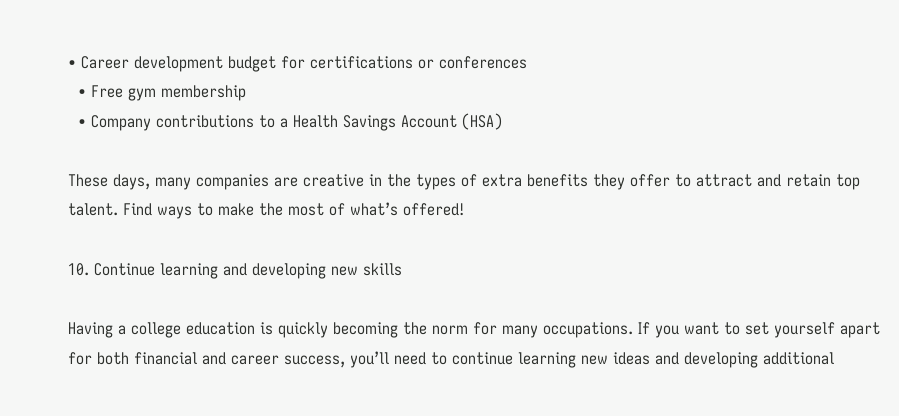• Career development budget for certifications or conferences
  • Free gym membership
  • Company contributions to a Health Savings Account (HSA)

These days, many companies are creative in the types of extra benefits they offer to attract and retain top talent. Find ways to make the most of what’s offered!

10. Continue learning and developing new skills

Having a college education is quickly becoming the norm for many occupations. If you want to set yourself apart for both financial and career success, you’ll need to continue learning new ideas and developing additional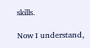skills.

Now I understand,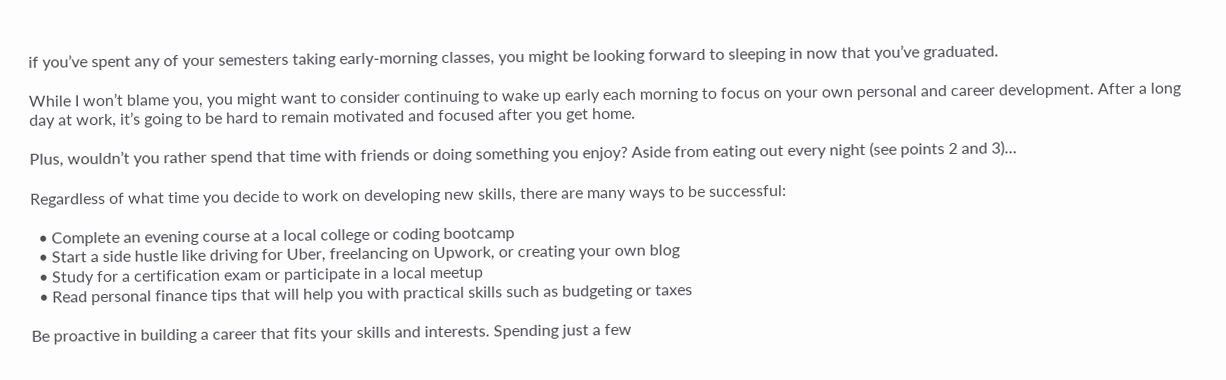if you’ve spent any of your semesters taking early-morning classes, you might be looking forward to sleeping in now that you’ve graduated.

While I won’t blame you, you might want to consider continuing to wake up early each morning to focus on your own personal and career development. After a long day at work, it’s going to be hard to remain motivated and focused after you get home.

Plus, wouldn’t you rather spend that time with friends or doing something you enjoy? Aside from eating out every night (see points 2 and 3)…

Regardless of what time you decide to work on developing new skills, there are many ways to be successful:

  • Complete an evening course at a local college or coding bootcamp
  • Start a side hustle like driving for Uber, freelancing on Upwork, or creating your own blog
  • Study for a certification exam or participate in a local meetup
  • Read personal finance tips that will help you with practical skills such as budgeting or taxes

Be proactive in building a career that fits your skills and interests. Spending just a few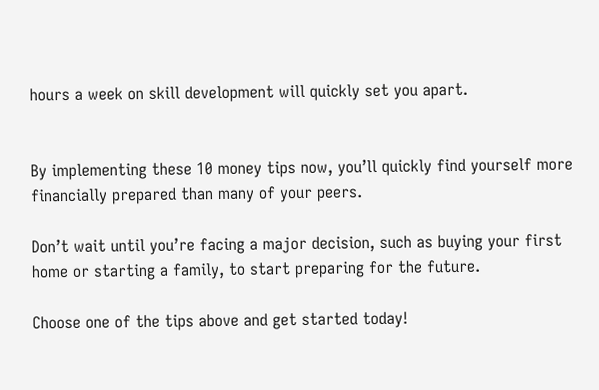hours a week on skill development will quickly set you apart.


By implementing these 10 money tips now, you’ll quickly find yourself more financially prepared than many of your peers.

Don’t wait until you’re facing a major decision, such as buying your first home or starting a family, to start preparing for the future.

Choose one of the tips above and get started today!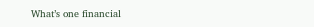What’s one financial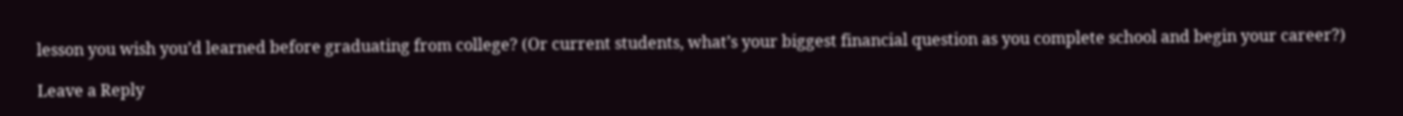lesson you wish you’d learned before graduating from college? (Or current students, what’s your biggest financial question as you complete school and begin your career?)

Leave a Reply